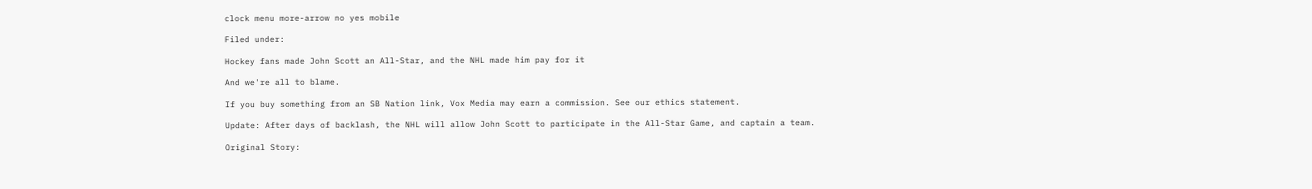clock menu more-arrow no yes mobile

Filed under:

Hockey fans made John Scott an All-Star, and the NHL made him pay for it

And we're all to blame.

If you buy something from an SB Nation link, Vox Media may earn a commission. See our ethics statement.

Update: After days of backlash, the NHL will allow John Scott to participate in the All-Star Game, and captain a team.

Original Story: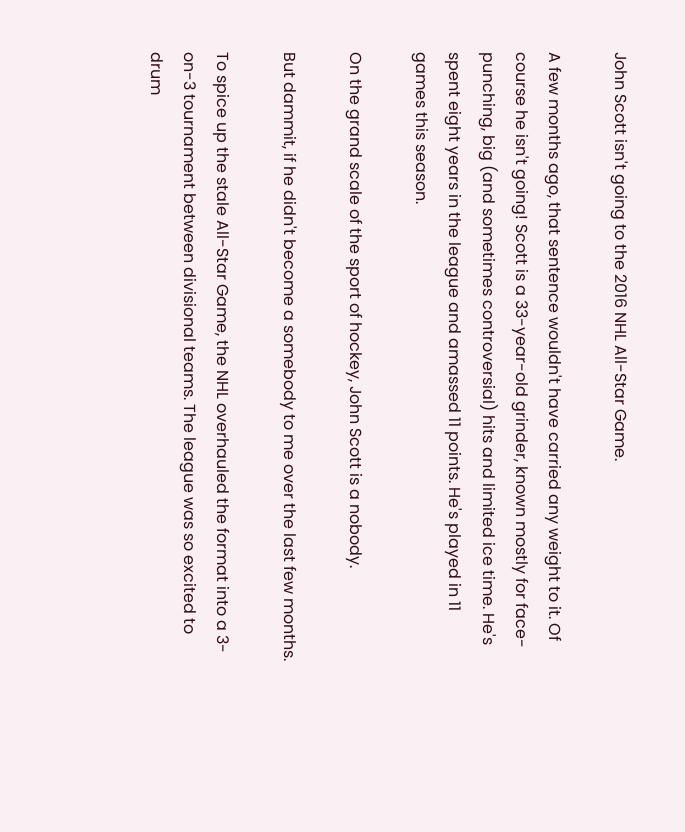John Scott isn't going to the 2016 NHL All-Star Game.

A few months ago, that sentence wouldn't have carried any weight to it. Of course he isn't going! Scott is a 33-year-old grinder, known mostly for face-punching, big (and sometimes controversial) hits and limited ice time. He's spent eight years in the league and amassed 11 points. He's played in 11 games this season.

On the grand scale of the sport of hockey, John Scott is a nobody.

But dammit, if he didn't become a somebody to me over the last few months.

To spice up the stale All-Star Game, the NHL overhauled the format into a 3-on-3 tournament between divisional teams. The league was so excited to drum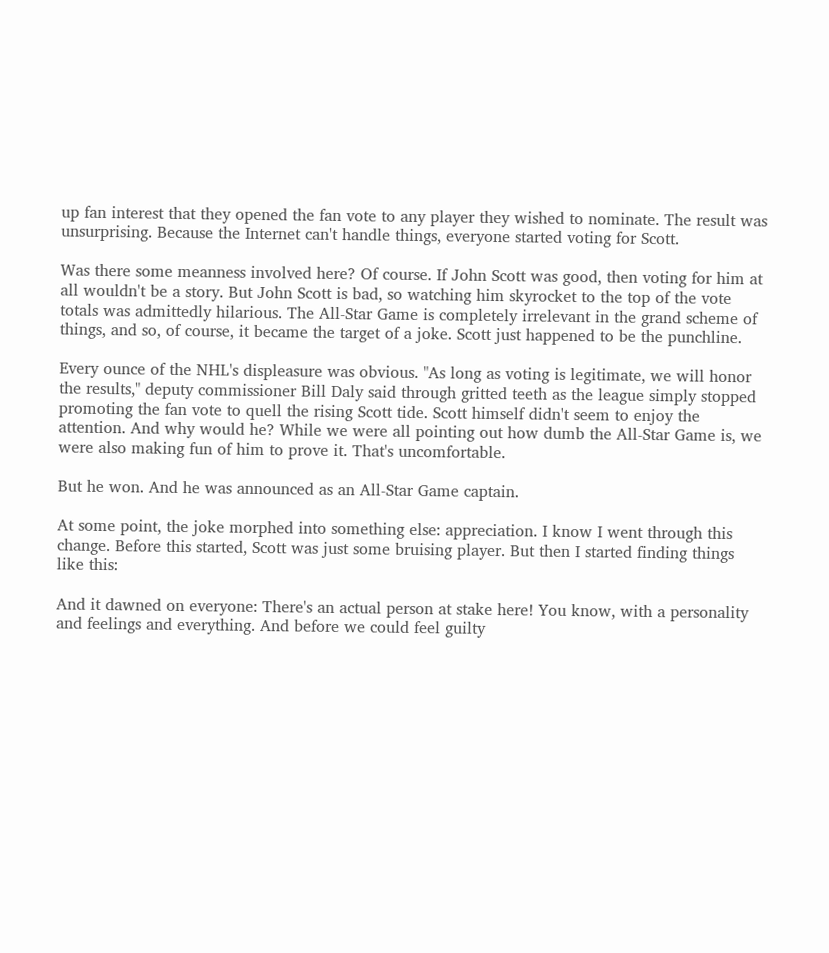up fan interest that they opened the fan vote to any player they wished to nominate. The result was unsurprising. Because the Internet can't handle things, everyone started voting for Scott.

Was there some meanness involved here? Of course. If John Scott was good, then voting for him at all wouldn't be a story. But John Scott is bad, so watching him skyrocket to the top of the vote totals was admittedly hilarious. The All-Star Game is completely irrelevant in the grand scheme of things, and so, of course, it became the target of a joke. Scott just happened to be the punchline.

Every ounce of the NHL's displeasure was obvious. "As long as voting is legitimate, we will honor the results," deputy commissioner Bill Daly said through gritted teeth as the league simply stopped promoting the fan vote to quell the rising Scott tide. Scott himself didn't seem to enjoy the attention. And why would he? While we were all pointing out how dumb the All-Star Game is, we were also making fun of him to prove it. That's uncomfortable.

But he won. And he was announced as an All-Star Game captain.

At some point, the joke morphed into something else: appreciation. I know I went through this change. Before this started, Scott was just some bruising player. But then I started finding things like this:

And it dawned on everyone: There's an actual person at stake here! You know, with a personality and feelings and everything. And before we could feel guilty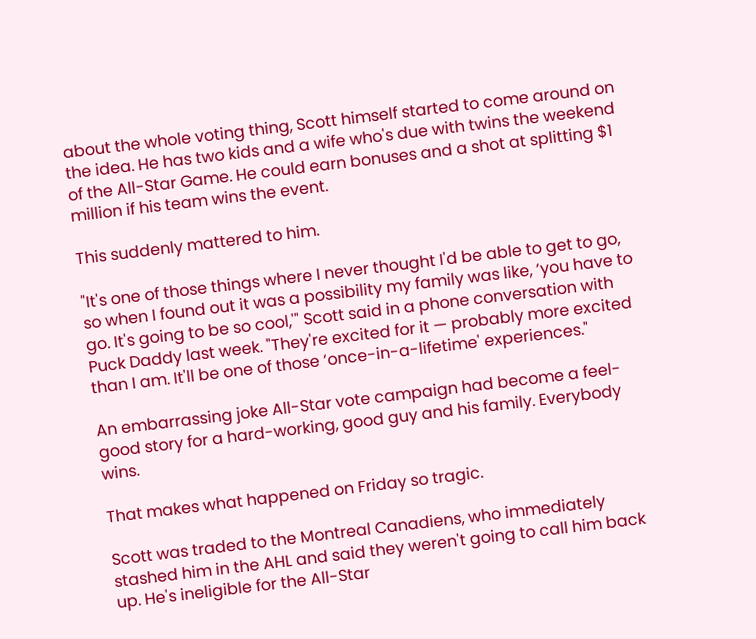about the whole voting thing, Scott himself started to come around on the idea. He has two kids and a wife who's due with twins the weekend of the All-Star Game. He could earn bonuses and a shot at splitting $1 million if his team wins the event.

This suddenly mattered to him.

"It's one of those things where I never thought I'd be able to get to go, so when I found out it was a possibility my family was like, ‘you have to go. It's going to be so cool,'" Scott said in a phone conversation with Puck Daddy last week. "They're excited for it — probably more excited than I am. It'll be one of those ‘once-in-a-lifetime' experiences."

An embarrassing joke All-Star vote campaign had become a feel-good story for a hard-working, good guy and his family. Everybody wins.

That makes what happened on Friday so tragic.

Scott was traded to the Montreal Canadiens, who immediately stashed him in the AHL and said they weren't going to call him back up. He's ineligible for the All-Star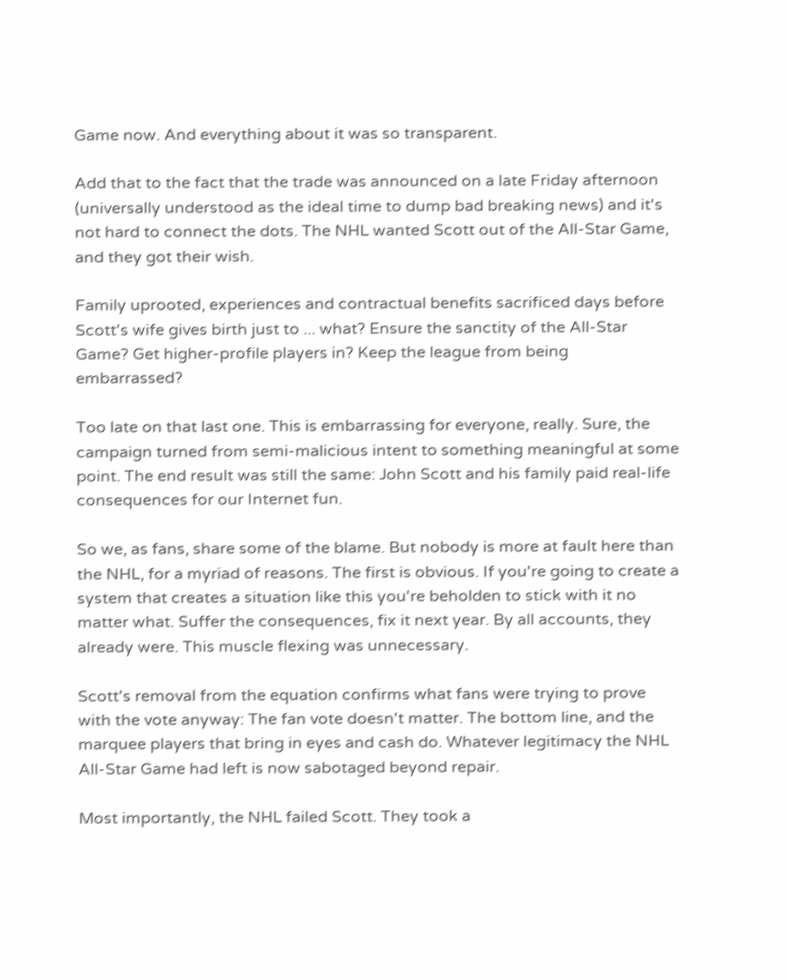Game now. And everything about it was so transparent.

Add that to the fact that the trade was announced on a late Friday afternoon (universally understood as the ideal time to dump bad breaking news) and it's not hard to connect the dots. The NHL wanted Scott out of the All-Star Game, and they got their wish.

Family uprooted, experiences and contractual benefits sacrificed days before Scott's wife gives birth just to ... what? Ensure the sanctity of the All-Star Game? Get higher-profile players in? Keep the league from being embarrassed?

Too late on that last one. This is embarrassing for everyone, really. Sure, the campaign turned from semi-malicious intent to something meaningful at some point. The end result was still the same: John Scott and his family paid real-life consequences for our Internet fun.

So we, as fans, share some of the blame. But nobody is more at fault here than the NHL, for a myriad of reasons. The first is obvious. If you're going to create a system that creates a situation like this you're beholden to stick with it no matter what. Suffer the consequences, fix it next year. By all accounts, they already were. This muscle flexing was unnecessary.

Scott's removal from the equation confirms what fans were trying to prove with the vote anyway: The fan vote doesn't matter. The bottom line, and the marquee players that bring in eyes and cash do. Whatever legitimacy the NHL All-Star Game had left is now sabotaged beyond repair.

Most importantly, the NHL failed Scott. They took a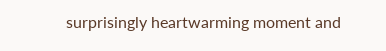surprisingly heartwarming moment and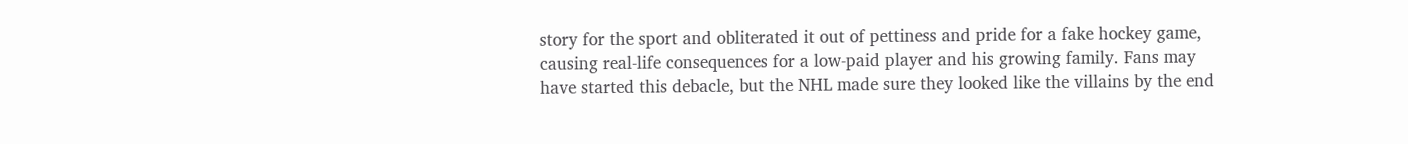story for the sport and obliterated it out of pettiness and pride for a fake hockey game, causing real-life consequences for a low-paid player and his growing family. Fans may have started this debacle, but the NHL made sure they looked like the villains by the end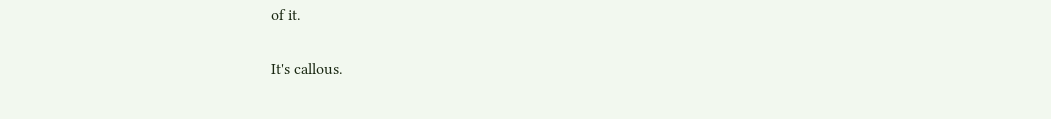of it.

It's callous.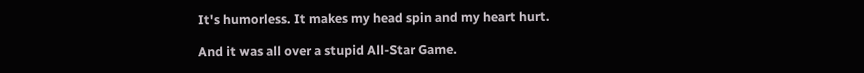It's humorless. It makes my head spin and my heart hurt.

And it was all over a stupid All-Star Game.